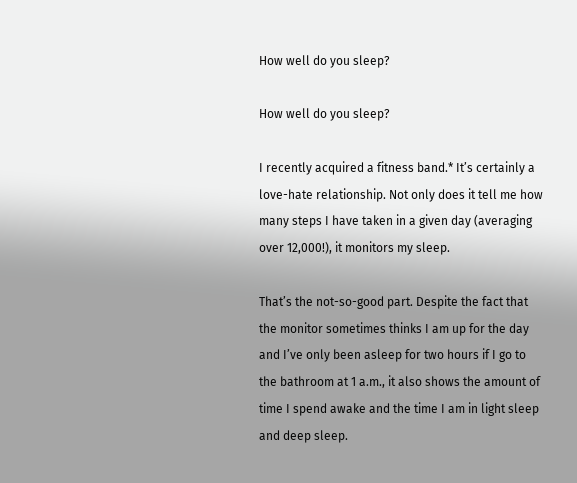How well do you sleep?

How well do you sleep?

I recently acquired a fitness band.* It’s certainly a love-hate relationship. Not only does it tell me how many steps I have taken in a given day (averaging over 12,000!), it monitors my sleep.

That’s the not-so-good part. Despite the fact that the monitor sometimes thinks I am up for the day and I’ve only been asleep for two hours if I go to the bathroom at 1 a.m., it also shows the amount of time I spend awake and the time I am in light sleep and deep sleep.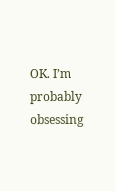OK. I’m probably obsessing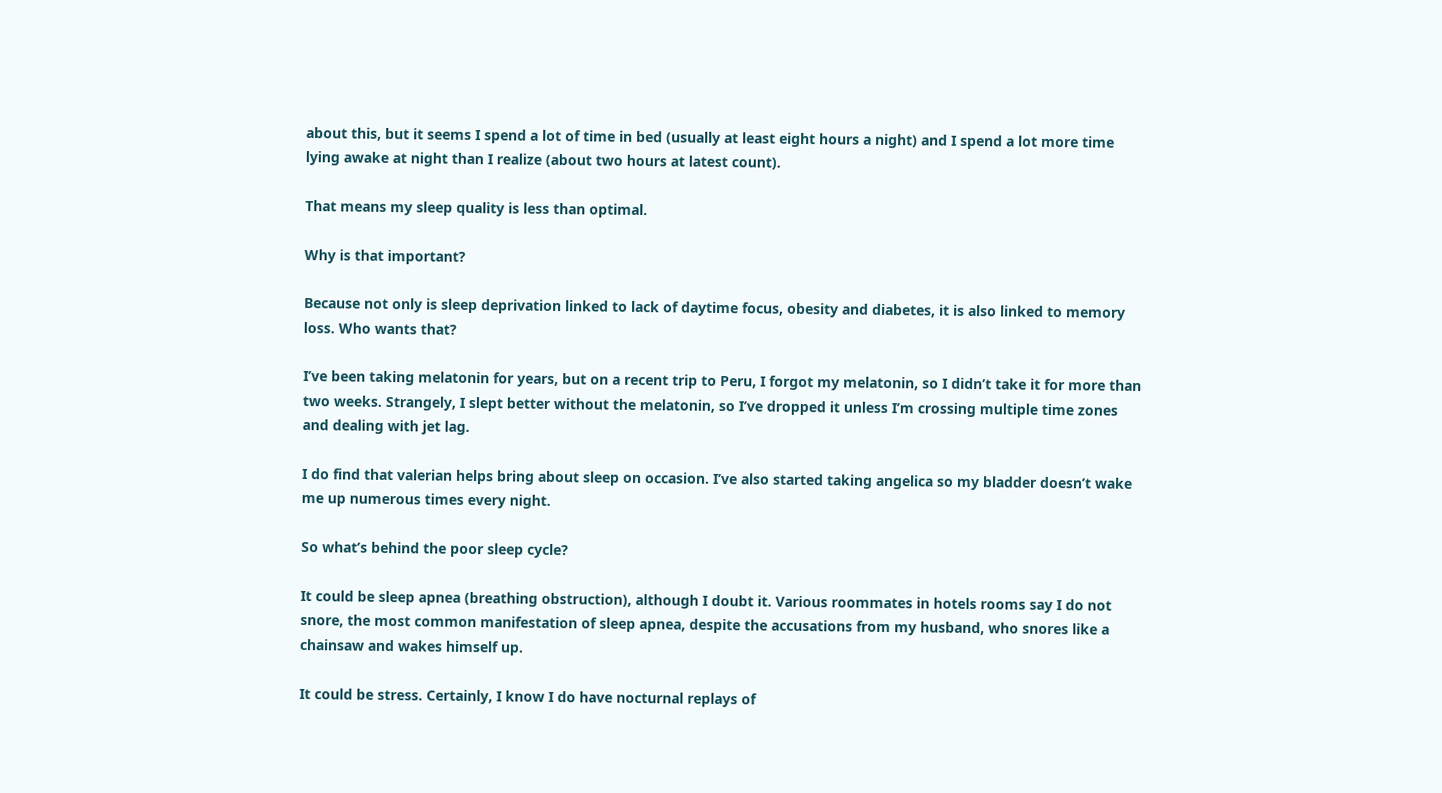about this, but it seems I spend a lot of time in bed (usually at least eight hours a night) and I spend a lot more time lying awake at night than I realize (about two hours at latest count).

That means my sleep quality is less than optimal.

Why is that important?

Because not only is sleep deprivation linked to lack of daytime focus, obesity and diabetes, it is also linked to memory loss. Who wants that?

I’ve been taking melatonin for years, but on a recent trip to Peru, I forgot my melatonin, so I didn’t take it for more than two weeks. Strangely, I slept better without the melatonin, so I’ve dropped it unless I’m crossing multiple time zones and dealing with jet lag.

I do find that valerian helps bring about sleep on occasion. I’ve also started taking angelica so my bladder doesn’t wake me up numerous times every night.

So what’s behind the poor sleep cycle?

It could be sleep apnea (breathing obstruction), although I doubt it. Various roommates in hotels rooms say I do not snore, the most common manifestation of sleep apnea, despite the accusations from my husband, who snores like a chainsaw and wakes himself up.

It could be stress. Certainly, I know I do have nocturnal replays of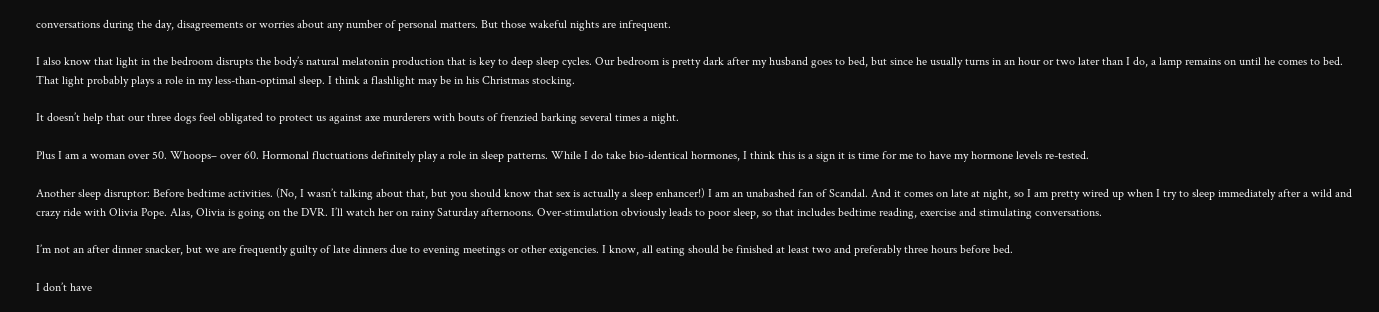conversations during the day, disagreements or worries about any number of personal matters. But those wakeful nights are infrequent.

I also know that light in the bedroom disrupts the body’s natural melatonin production that is key to deep sleep cycles. Our bedroom is pretty dark after my husband goes to bed, but since he usually turns in an hour or two later than I do, a lamp remains on until he comes to bed. That light probably plays a role in my less-than-optimal sleep. I think a flashlight may be in his Christmas stocking.

It doesn’t help that our three dogs feel obligated to protect us against axe murderers with bouts of frenzied barking several times a night.

Plus I am a woman over 50. Whoops– over 60. Hormonal fluctuations definitely play a role in sleep patterns. While I do take bio-identical hormones, I think this is a sign it is time for me to have my hormone levels re-tested.

Another sleep disruptor: Before bedtime activities. (No, I wasn’t talking about that, but you should know that sex is actually a sleep enhancer!) I am an unabashed fan of Scandal. And it comes on late at night, so I am pretty wired up when I try to sleep immediately after a wild and crazy ride with Olivia Pope. Alas, Olivia is going on the DVR. I’ll watch her on rainy Saturday afternoons. Over-stimulation obviously leads to poor sleep, so that includes bedtime reading, exercise and stimulating conversations.

I’m not an after dinner snacker, but we are frequently guilty of late dinners due to evening meetings or other exigencies. I know, all eating should be finished at least two and preferably three hours before bed.

I don’t have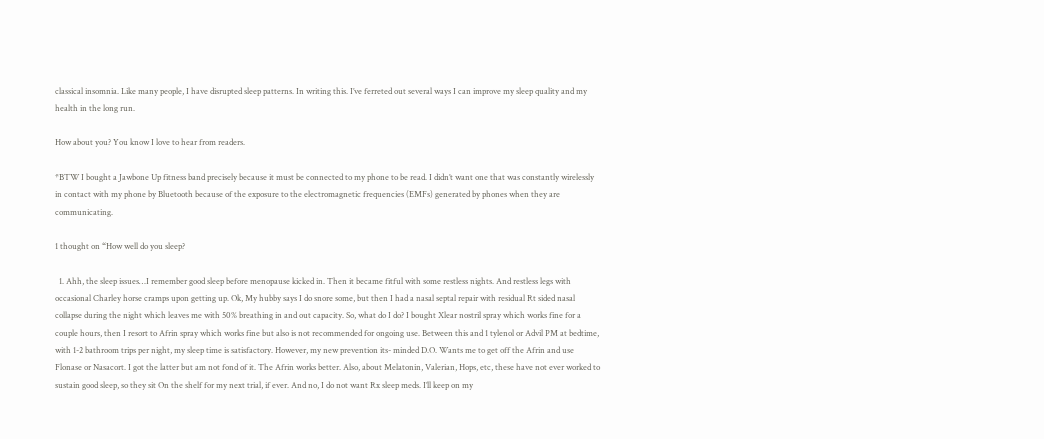classical insomnia. Like many people, I have disrupted sleep patterns. In writing this. I’ve ferreted out several ways I can improve my sleep quality and my health in the long run.

How about you? You know I love to hear from readers.

*BTW I bought a Jawbone Up fitness band precisely because it must be connected to my phone to be read. I didn’t want one that was constantly wirelessly in contact with my phone by Bluetooth because of the exposure to the electromagnetic frequencies (EMFs) generated by phones when they are communicating.

1 thought on “How well do you sleep?

  1. Ahh, the sleep issues…I remember good sleep before menopause kicked in. Then it became fitful with some restless nights. And restless legs with occasional Charley horse cramps upon getting up. Ok, My hubby says I do snore some, but then I had a nasal septal repair with residual Rt sided nasal collapse during the night which leaves me with 50% breathing in and out capacity. So, what do I do? I bought Xlear nostril spray which works fine for a couple hours, then I resort to Afrin spray which works fine but also is not recommended for ongoing use. Between this and 1 tylenol or Advil PM at bedtime, with 1-2 bathroom trips per night, my sleep time is satisfactory. However, my new prevention its- minded D.O. Wants me to get off the Afrin and use Flonase or Nasacort. I got the latter but am not fond of it. The Afrin works better. Also, about Melatonin, Valerian, Hops, etc, these have not ever worked to sustain good sleep, so they sit On the shelf for my next trial, if ever. And no, I do not want Rx sleep meds. I’ll keep on my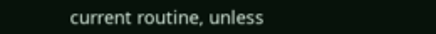current routine, unless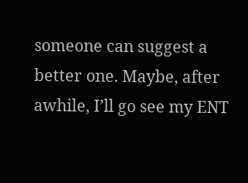someone can suggest a better one. Maybe, after awhile, I’ll go see my ENT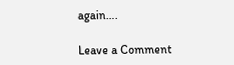again….

Leave a Comment